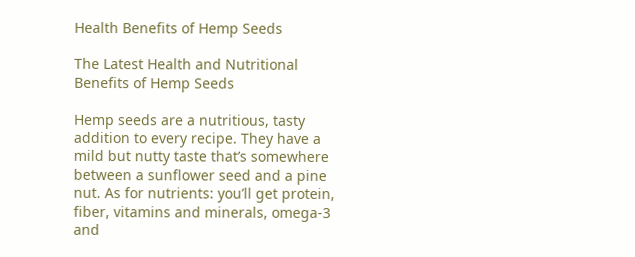Health Benefits of Hemp Seeds

The Latest Health and Nutritional Benefits of Hemp Seeds

Hemp seeds are a nutritious, tasty addition to every recipe. They have a mild but nutty taste that’s somewhere between a sunflower seed and a pine nut. As for nutrients: you’ll get protein, fiber, vitamins and minerals, omega-3 and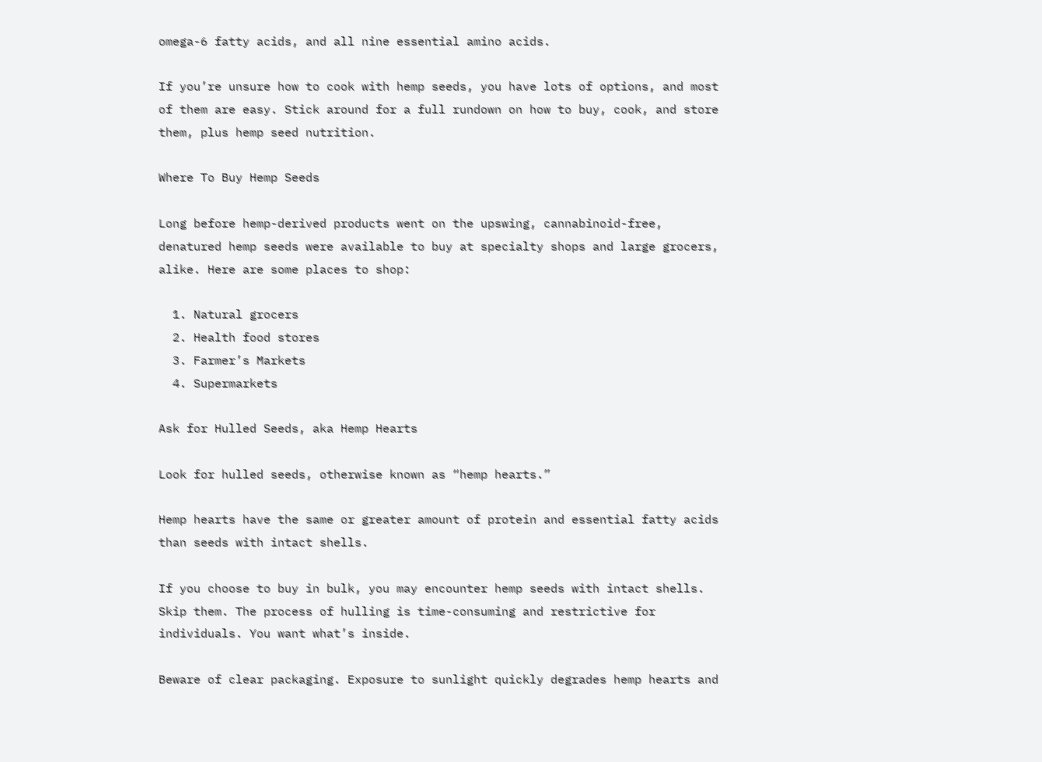omega-6 fatty acids, and all nine essential amino acids.

If you’re unsure how to cook with hemp seeds, you have lots of options, and most of them are easy. Stick around for a full rundown on how to buy, cook, and store them, plus hemp seed nutrition.

Where To Buy Hemp Seeds

Long before hemp-derived products went on the upswing, cannabinoid-free, denatured hemp seeds were available to buy at specialty shops and large grocers, alike. Here are some places to shop:

  1. Natural grocers
  2. Health food stores
  3. Farmer’s Markets
  4. Supermarkets

Ask for Hulled Seeds, aka Hemp Hearts

Look for hulled seeds, otherwise known as “hemp hearts.”

Hemp hearts have the same or greater amount of protein and essential fatty acids than seeds with intact shells.

If you choose to buy in bulk, you may encounter hemp seeds with intact shells. Skip them. The process of hulling is time-consuming and restrictive for individuals. You want what’s inside.

Beware of clear packaging. Exposure to sunlight quickly degrades hemp hearts and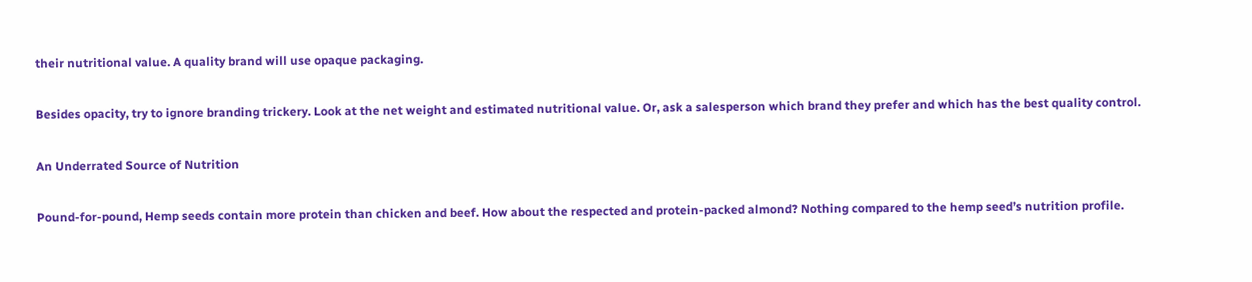their nutritional value. A quality brand will use opaque packaging.

Besides opacity, try to ignore branding trickery. Look at the net weight and estimated nutritional value. Or, ask a salesperson which brand they prefer and which has the best quality control.

An Underrated Source of Nutrition

Pound-for-pound, Hemp seeds contain more protein than chicken and beef. How about the respected and protein-packed almond? Nothing compared to the hemp seed’s nutrition profile.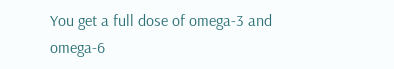You get a full dose of omega-3 and omega-6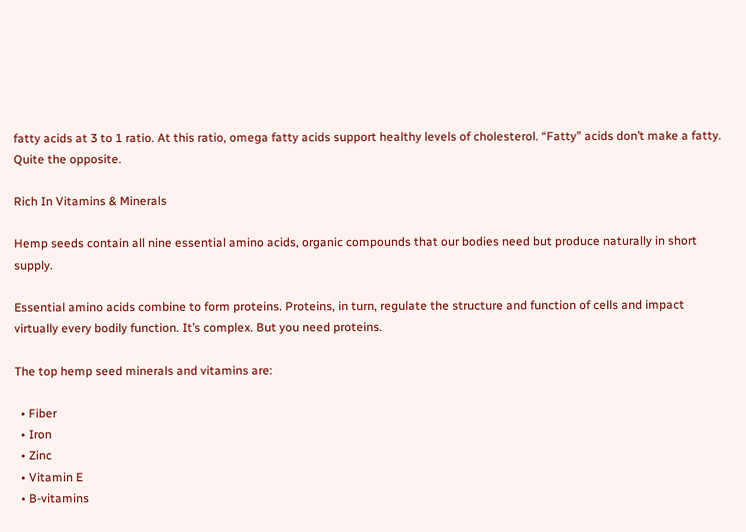fatty acids at 3 to 1 ratio. At this ratio, omega fatty acids support healthy levels of cholesterol. “Fatty” acids don’t make a fatty. Quite the opposite.

Rich In Vitamins & Minerals

Hemp seeds contain all nine essential amino acids, organic compounds that our bodies need but produce naturally in short supply.

Essential amino acids combine to form proteins. Proteins, in turn, regulate the structure and function of cells and impact virtually every bodily function. It’s complex. But you need proteins.

The top hemp seed minerals and vitamins are:

  • Fiber
  • Iron
  • Zinc
  • Vitamin E
  • B-vitamins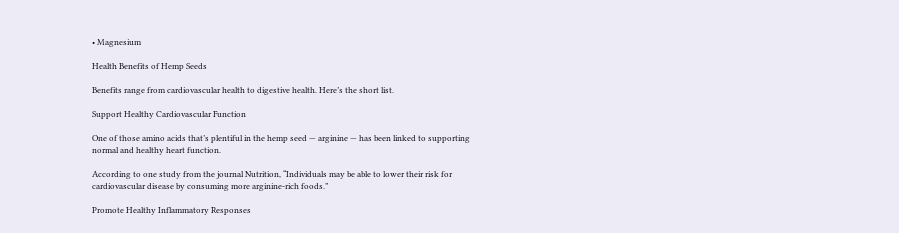• Magnesium

Health Benefits of Hemp Seeds

Benefits range from cardiovascular health to digestive health. Here’s the short list.

Support Healthy Cardiovascular Function

One of those amino acids that’s plentiful in the hemp seed — arginine — has been linked to supporting normal and healthy heart function.

According to one study from the journal Nutrition, “Individuals may be able to lower their risk for cardiovascular disease by consuming more arginine-rich foods.”

Promote Healthy Inflammatory Responses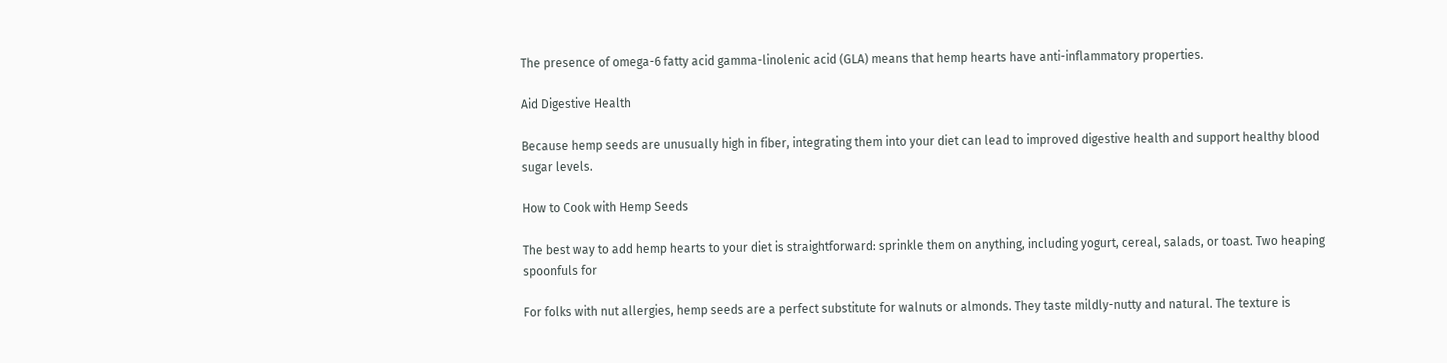The presence of omega-6 fatty acid gamma-linolenic acid (GLA) means that hemp hearts have anti-inflammatory properties.

Aid Digestive Health

Because hemp seeds are unusually high in fiber, integrating them into your diet can lead to improved digestive health and support healthy blood sugar levels.

How to Cook with Hemp Seeds

The best way to add hemp hearts to your diet is straightforward: sprinkle them on anything, including yogurt, cereal, salads, or toast. Two heaping spoonfuls for

For folks with nut allergies, hemp seeds are a perfect substitute for walnuts or almonds. They taste mildly-nutty and natural. The texture is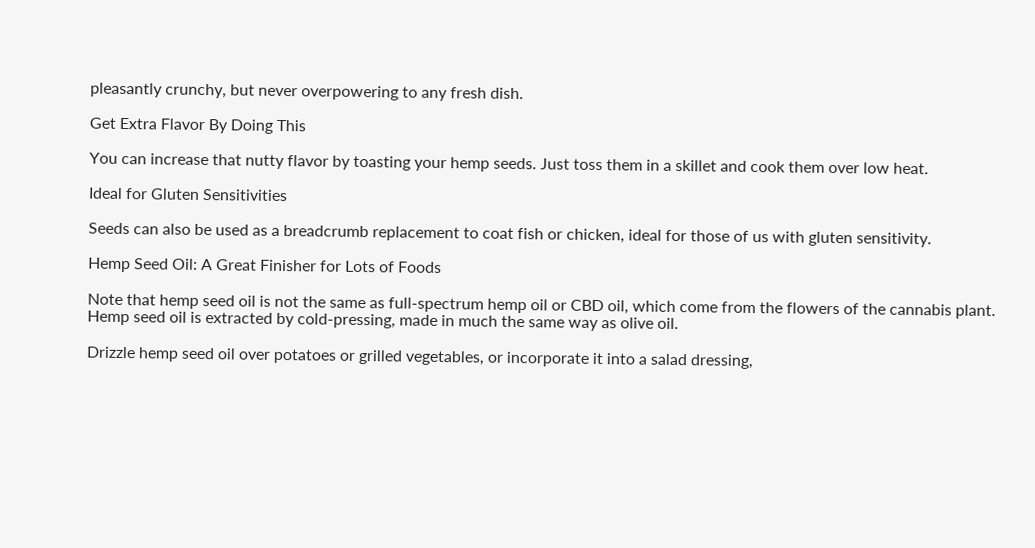pleasantly crunchy, but never overpowering to any fresh dish.

Get Extra Flavor By Doing This

You can increase that nutty flavor by toasting your hemp seeds. Just toss them in a skillet and cook them over low heat.

Ideal for Gluten Sensitivities

Seeds can also be used as a breadcrumb replacement to coat fish or chicken, ideal for those of us with gluten sensitivity.

Hemp Seed Oil: A Great Finisher for Lots of Foods

Note that hemp seed oil is not the same as full-spectrum hemp oil or CBD oil, which come from the flowers of the cannabis plant. Hemp seed oil is extracted by cold-pressing, made in much the same way as olive oil.

Drizzle hemp seed oil over potatoes or grilled vegetables, or incorporate it into a salad dressing,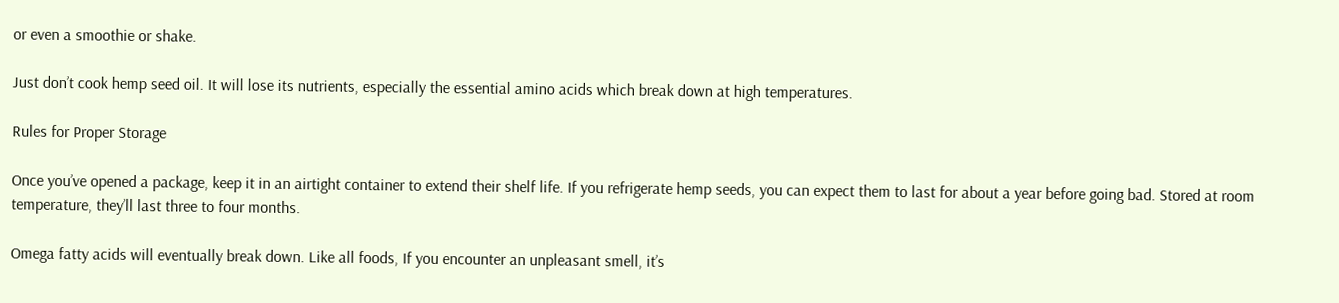or even a smoothie or shake.

Just don’t cook hemp seed oil. It will lose its nutrients, especially the essential amino acids which break down at high temperatures.

Rules for Proper Storage

Once you’ve opened a package, keep it in an airtight container to extend their shelf life. If you refrigerate hemp seeds, you can expect them to last for about a year before going bad. Stored at room temperature, they’ll last three to four months.

Omega fatty acids will eventually break down. Like all foods, If you encounter an unpleasant smell, it’s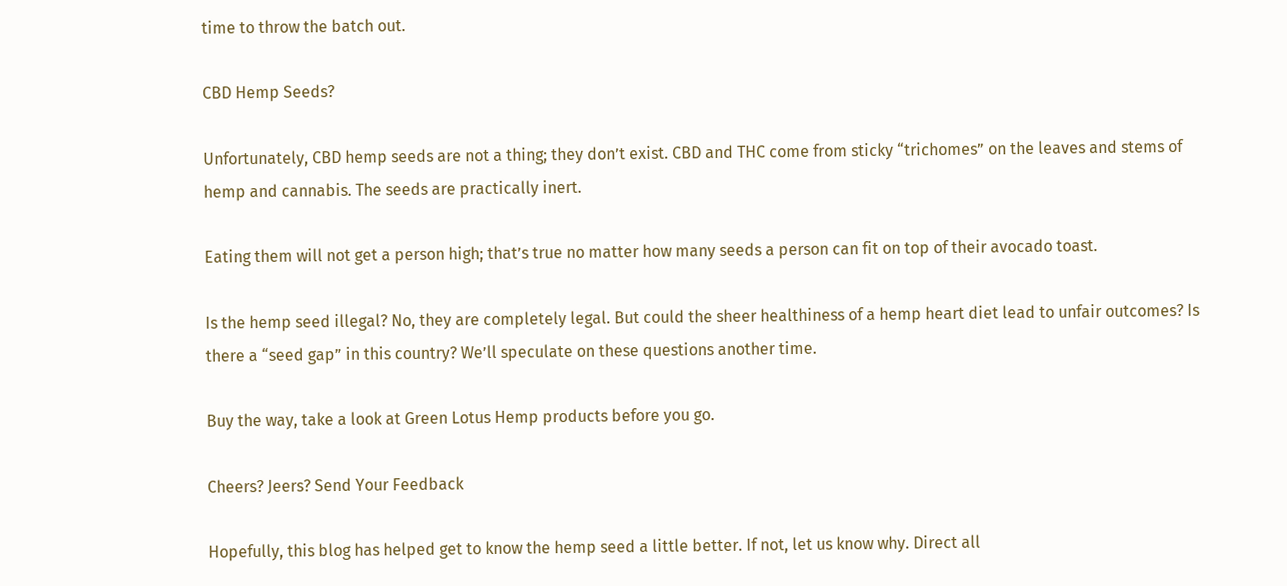time to throw the batch out.

CBD Hemp Seeds?

Unfortunately, CBD hemp seeds are not a thing; they don’t exist. CBD and THC come from sticky “trichomes” on the leaves and stems of hemp and cannabis. The seeds are practically inert.

Eating them will not get a person high; that’s true no matter how many seeds a person can fit on top of their avocado toast.

Is the hemp seed illegal? No, they are completely legal. But could the sheer healthiness of a hemp heart diet lead to unfair outcomes? Is there a “seed gap” in this country? We’ll speculate on these questions another time.

Buy the way, take a look at Green Lotus Hemp products before you go.

Cheers? Jeers? Send Your Feedback

Hopefully, this blog has helped get to know the hemp seed a little better. If not, let us know why. Direct all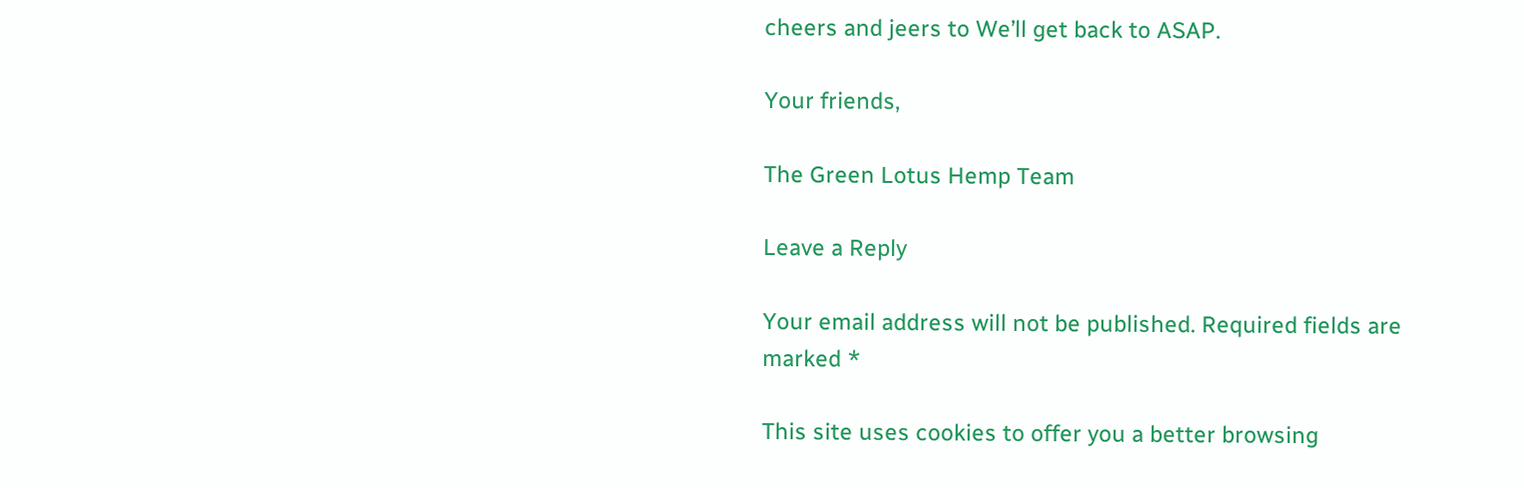cheers and jeers to We’ll get back to ASAP.

Your friends,

The Green Lotus Hemp Team

Leave a Reply

Your email address will not be published. Required fields are marked *

This site uses cookies to offer you a better browsing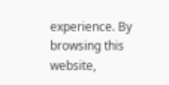experience. By browsing this website,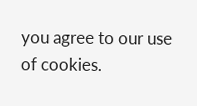you agree to our use of cookies.